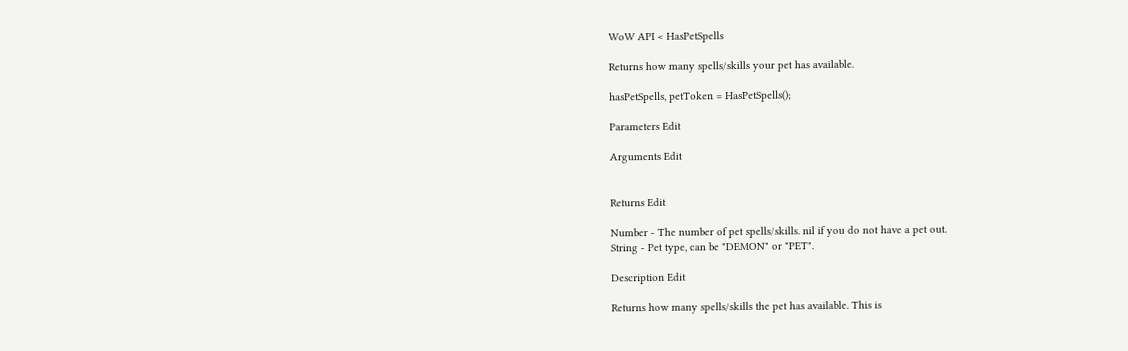WoW API < HasPetSpells

Returns how many spells/skills your pet has available.

hasPetSpells, petToken = HasPetSpells();

Parameters Edit

Arguments Edit


Returns Edit

Number - The number of pet spells/skills. nil if you do not have a pet out.
String - Pet type, can be "DEMON" or "PET".

Description Edit

Returns how many spells/skills the pet has available. This is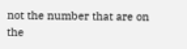not the number that are on the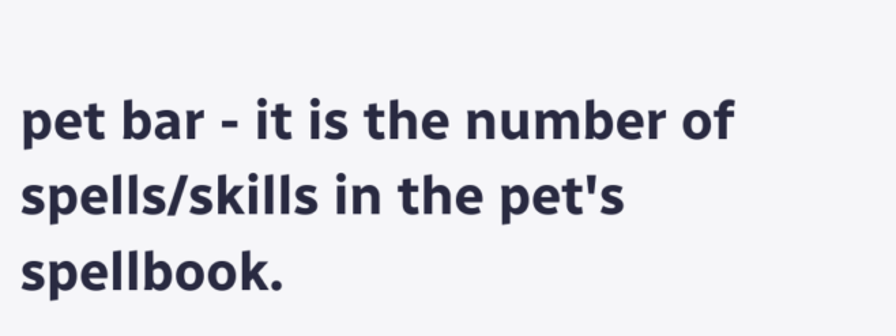pet bar - it is the number of spells/skills in the pet's spellbook.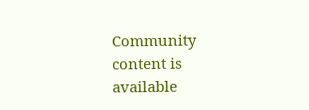Community content is available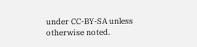under CC-BY-SA unless otherwise noted.